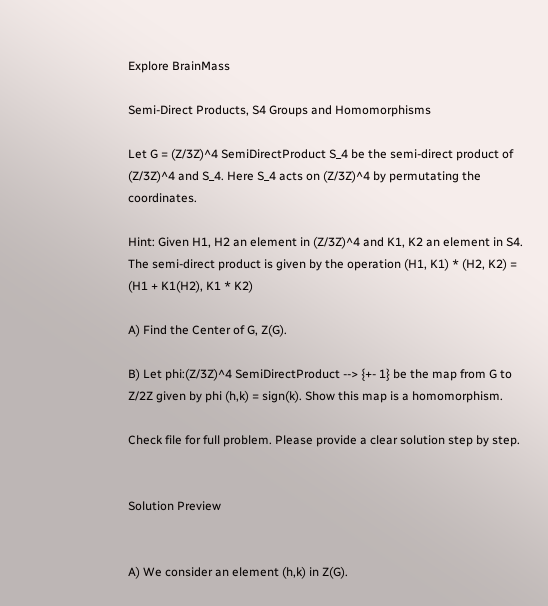Explore BrainMass

Semi-Direct Products, S4 Groups and Homomorphisms

Let G = (Z/3Z)^4 SemiDirectProduct S_4 be the semi-direct product of (Z/3Z)^4 and S_4. Here S_4 acts on (Z/3Z)^4 by permutating the coordinates.

Hint: Given H1, H2 an element in (Z/3Z)^4 and K1, K2 an element in S4. The semi-direct product is given by the operation (H1, K1) * (H2, K2) = (H1 + K1(H2), K1 * K2)

A) Find the Center of G, Z(G).

B) Let phi:(Z/3Z)^4 SemiDirectProduct --> {+- 1} be the map from G to Z/2Z given by phi (h,k) = sign(k). Show this map is a homomorphism.

Check file for full problem. Please provide a clear solution step by step.


Solution Preview


A) We consider an element (h,k) in Z(G).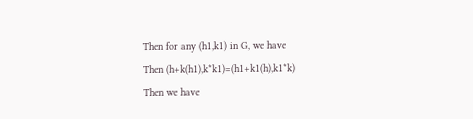Then for any (h1,k1) in G, we have
Then (h+k(h1),k*k1)=(h1+k1(h),k1*k)
Then we have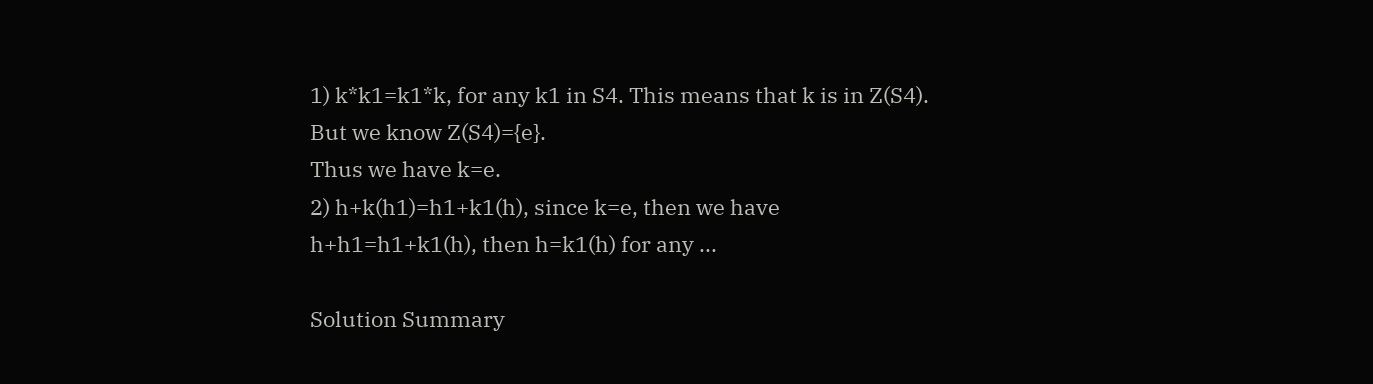1) k*k1=k1*k, for any k1 in S4. This means that k is in Z(S4). But we know Z(S4)={e}.
Thus we have k=e.
2) h+k(h1)=h1+k1(h), since k=e, then we have h+h1=h1+k1(h), then h=k1(h) for any ...

Solution Summary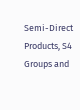Semi-Direct Products, S4 Groups and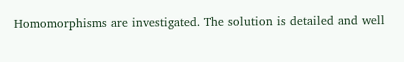Homomorphisms are investigated. The solution is detailed and well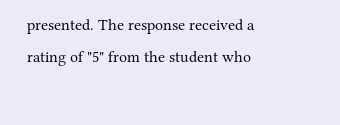presented. The response received a rating of "5" from the student who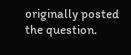originally posted the question.